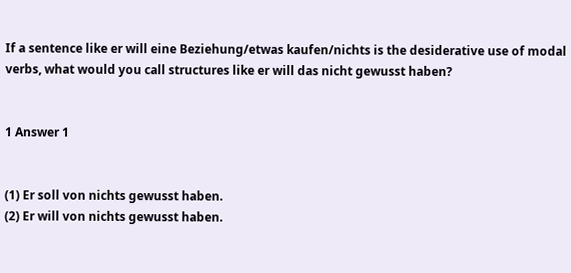If a sentence like er will eine Beziehung/etwas kaufen/nichts is the desiderative use of modal verbs, what would you call structures like er will das nicht gewusst haben?


1 Answer 1


(1) Er soll von nichts gewusst haben.
(2) Er will von nichts gewusst haben.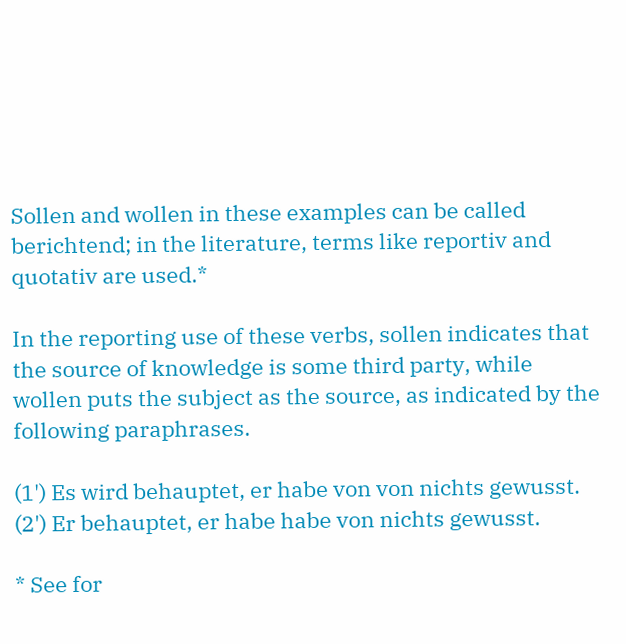Sollen and wollen in these examples can be called berichtend; in the literature, terms like reportiv and quotativ are used.*

In the reporting use of these verbs, sollen indicates that the source of knowledge is some third party, while wollen puts the subject as the source, as indicated by the following paraphrases.

(1') Es wird behauptet, er habe von von nichts gewusst.
(2') Er behauptet, er habe habe von nichts gewusst.

* See for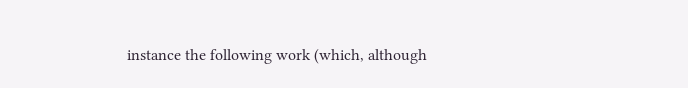instance the following work (which, although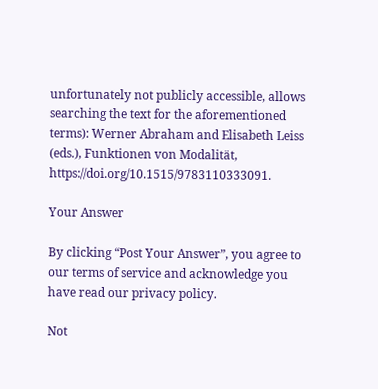unfortunately not publicly accessible, allows searching the text for the aforementioned terms): Werner Abraham and Elisabeth Leiss (eds.), Funktionen von Modalität, https://doi.org/10.1515/9783110333091.

Your Answer

By clicking “Post Your Answer”, you agree to our terms of service and acknowledge you have read our privacy policy.

Not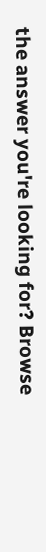the answer you're looking for? Browse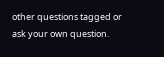other questions tagged or ask your own question.